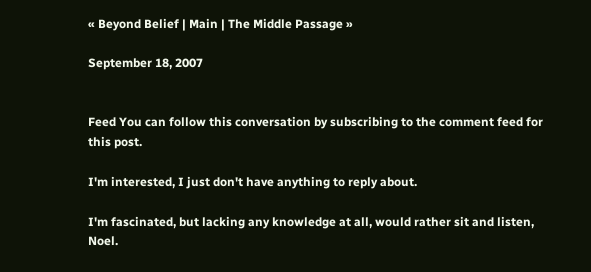« Beyond Belief | Main | The Middle Passage »

September 18, 2007


Feed You can follow this conversation by subscribing to the comment feed for this post.

I'm interested, I just don't have anything to reply about.

I'm fascinated, but lacking any knowledge at all, would rather sit and listen, Noel.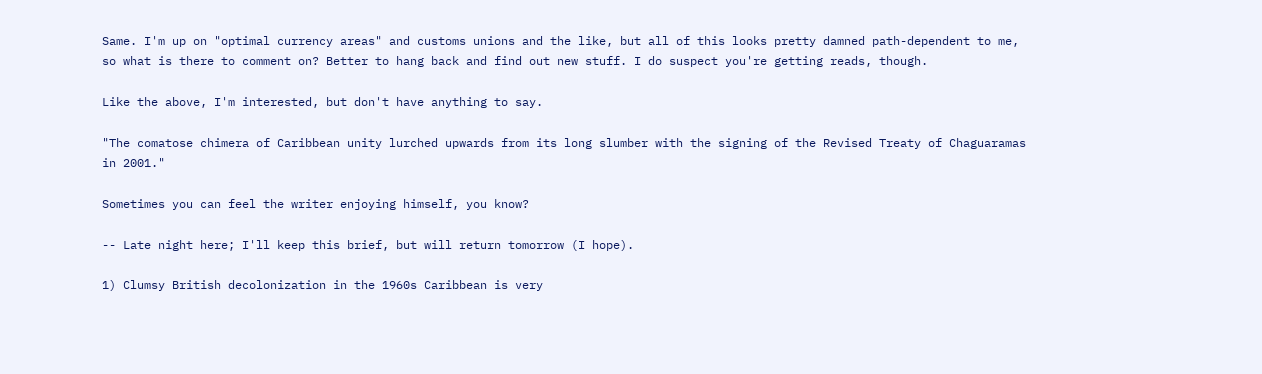Same. I'm up on "optimal currency areas" and customs unions and the like, but all of this looks pretty damned path-dependent to me, so what is there to comment on? Better to hang back and find out new stuff. I do suspect you're getting reads, though.

Like the above, I'm interested, but don't have anything to say.

"The comatose chimera of Caribbean unity lurched upwards from its long slumber with the signing of the Revised Treaty of Chaguaramas in 2001."

Sometimes you can feel the writer enjoying himself, you know?

-- Late night here; I'll keep this brief, but will return tomorrow (I hope).

1) Clumsy British decolonization in the 1960s Caribbean is very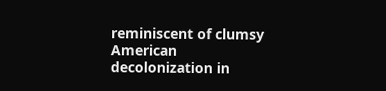reminiscent of clumsy American decolonization in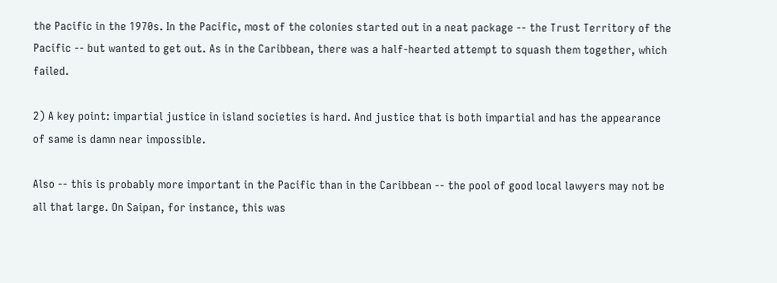the Pacific in the 1970s. In the Pacific, most of the colonies started out in a neat package -- the Trust Territory of the Pacific -- but wanted to get out. As in the Caribbean, there was a half-hearted attempt to squash them together, which failed.

2) A key point: impartial justice in island societies is hard. And justice that is both impartial and has the appearance of same is damn near impossible.

Also -- this is probably more important in the Pacific than in the Caribbean -- the pool of good local lawyers may not be all that large. On Saipan, for instance, this was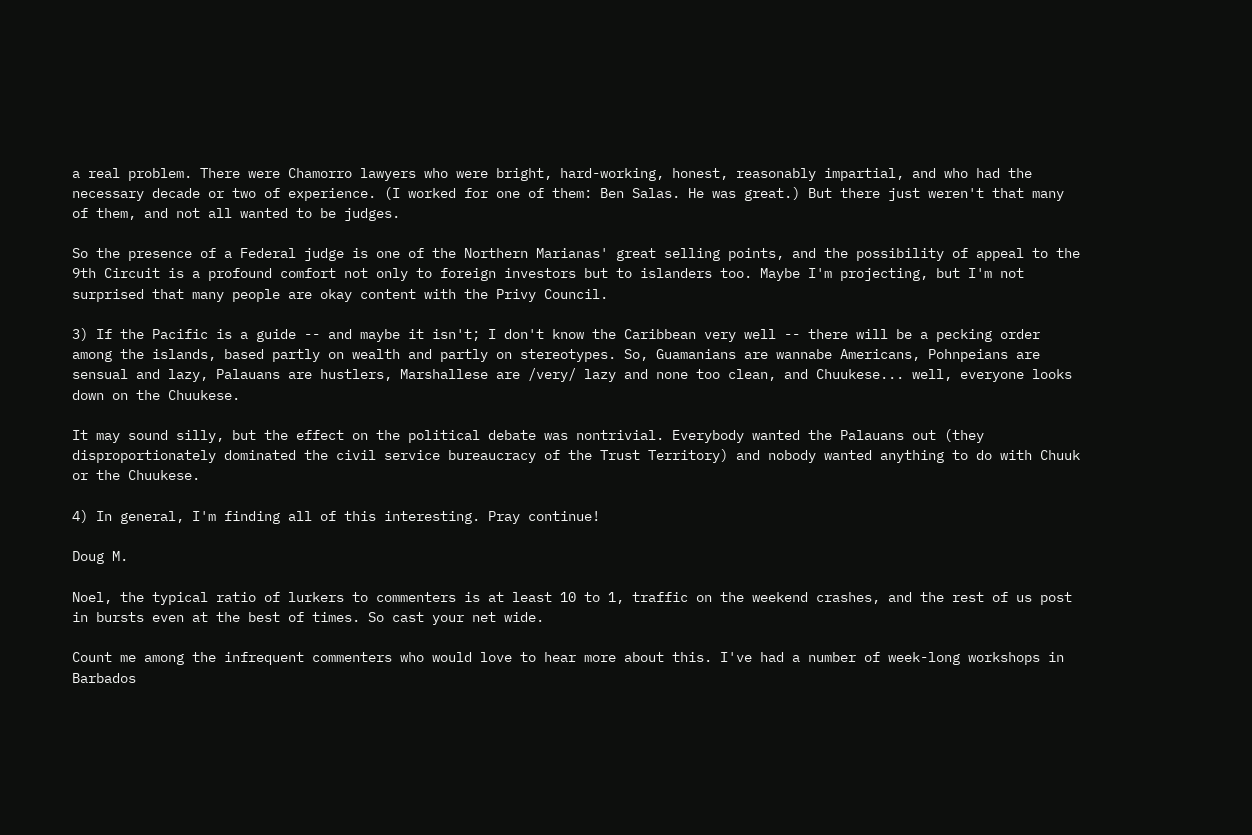a real problem. There were Chamorro lawyers who were bright, hard-working, honest, reasonably impartial, and who had the necessary decade or two of experience. (I worked for one of them: Ben Salas. He was great.) But there just weren't that many of them, and not all wanted to be judges.

So the presence of a Federal judge is one of the Northern Marianas' great selling points, and the possibility of appeal to the 9th Circuit is a profound comfort not only to foreign investors but to islanders too. Maybe I'm projecting, but I'm not surprised that many people are okay content with the Privy Council.

3) If the Pacific is a guide -- and maybe it isn't; I don't know the Caribbean very well -- there will be a pecking order among the islands, based partly on wealth and partly on stereotypes. So, Guamanians are wannabe Americans, Pohnpeians are sensual and lazy, Palauans are hustlers, Marshallese are /very/ lazy and none too clean, and Chuukese... well, everyone looks down on the Chuukese.

It may sound silly, but the effect on the political debate was nontrivial. Everybody wanted the Palauans out (they disproportionately dominated the civil service bureaucracy of the Trust Territory) and nobody wanted anything to do with Chuuk or the Chuukese.

4) In general, I'm finding all of this interesting. Pray continue!

Doug M.

Noel, the typical ratio of lurkers to commenters is at least 10 to 1, traffic on the weekend crashes, and the rest of us post in bursts even at the best of times. So cast your net wide.

Count me among the infrequent commenters who would love to hear more about this. I've had a number of week-long workshops in Barbados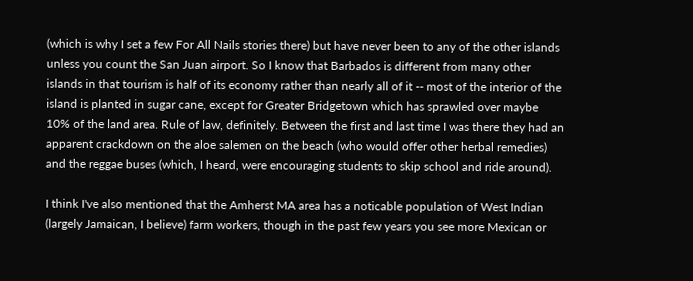(which is why I set a few For All Nails stories there) but have never been to any of the other islands unless you count the San Juan airport. So I know that Barbados is different from many other islands in that tourism is half of its economy rather than nearly all of it -- most of the interior of the island is planted in sugar cane, except for Greater Bridgetown which has sprawled over maybe 10% of the land area. Rule of law, definitely. Between the first and last time I was there they had an apparent crackdown on the aloe salemen on the beach (who would offer other herbal remedies) and the reggae buses (which, I heard, were encouraging students to skip school and ride around).

I think I've also mentioned that the Amherst MA area has a noticable population of West Indian (largely Jamaican, I believe) farm workers, though in the past few years you see more Mexican or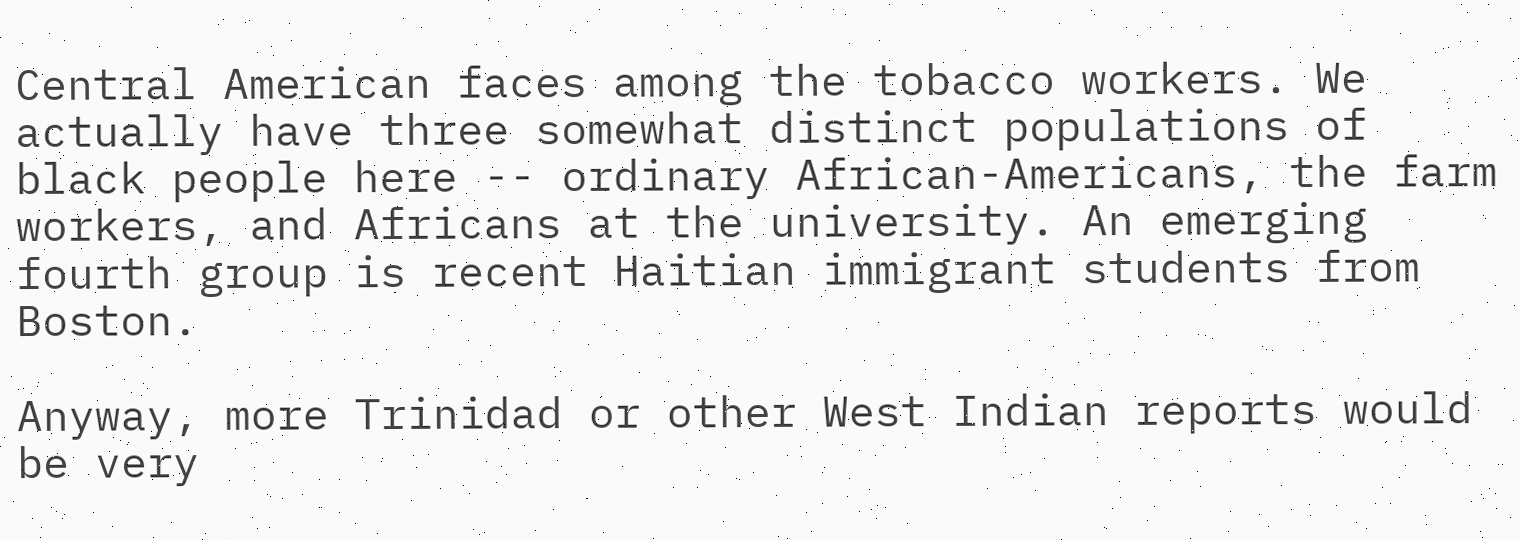Central American faces among the tobacco workers. We actually have three somewhat distinct populations of black people here -- ordinary African-Americans, the farm workers, and Africans at the university. An emerging fourth group is recent Haitian immigrant students from Boston.

Anyway, more Trinidad or other West Indian reports would be very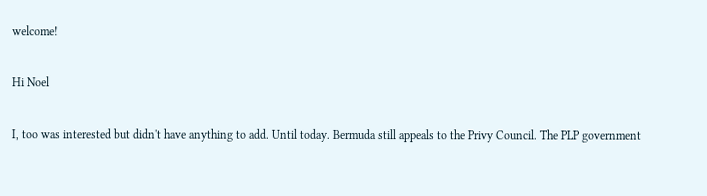welcome!

Hi Noel

I, too was interested but didn't have anything to add. Until today. Bermuda still appeals to the Privy Council. The PLP government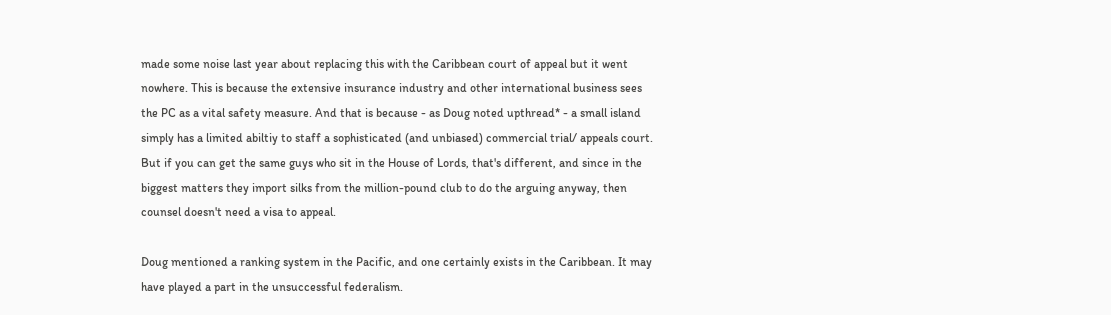made some noise last year about replacing this with the Caribbean court of appeal but it went nowhere. This is because the extensive insurance industry and other international business sees the PC as a vital safety measure. And that is because - as Doug noted upthread* - a small island simply has a limited abiltiy to staff a sophisticated (and unbiased) commercial trial/ appeals court. But if you can get the same guys who sit in the House of Lords, that's different, and since in the biggest matters they import silks from the million-pound club to do the arguing anyway, then counsel doesn't need a visa to appeal.

Doug mentioned a ranking system in the Pacific, and one certainly exists in the Caribbean. It may have played a part in the unsuccessful federalism.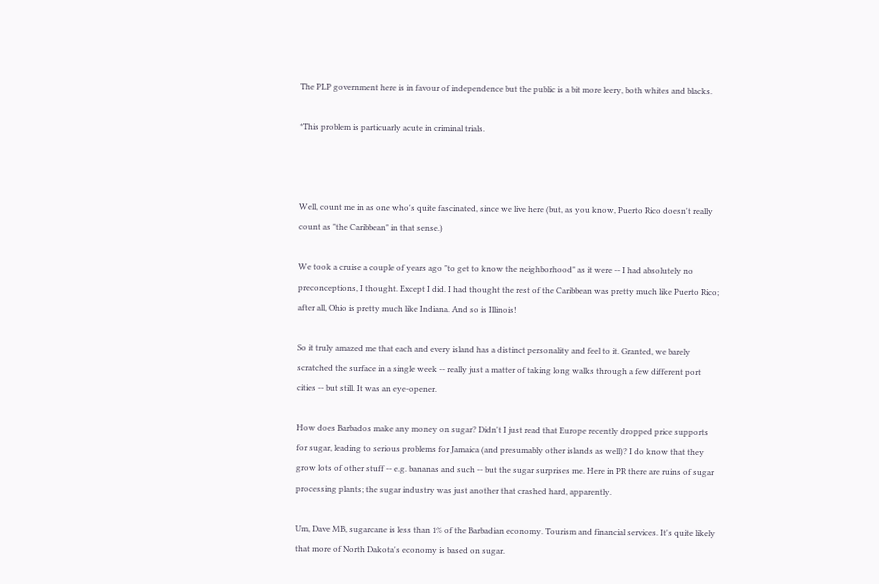The PLP government here is in favour of independence but the public is a bit more leery, both whites and blacks.

*This problem is particuarly acute in criminal trials.



Well, count me in as one who's quite fascinated, since we live here (but, as you know, Puerto Rico doesn't really count as "the Caribbean" in that sense.)

We took a cruise a couple of years ago "to get to know the neighborhood" as it were -- I had absolutely no preconceptions, I thought. Except I did. I had thought the rest of the Caribbean was pretty much like Puerto Rico; after all, Ohio is pretty much like Indiana. And so is Illinois!

So it truly amazed me that each and every island has a distinct personality and feel to it. Granted, we barely scratched the surface in a single week -- really just a matter of taking long walks through a few different port cities -- but still. It was an eye-opener.

How does Barbados make any money on sugar? Didn't I just read that Europe recently dropped price supports for sugar, leading to serious problems for Jamaica (and presumably other islands as well)? I do know that they grow lots of other stuff -- e.g. bananas and such -- but the sugar surprises me. Here in PR there are ruins of sugar processing plants; the sugar industry was just another that crashed hard, apparently.

Um, Dave MB, sugarcane is less than 1% of the Barbadian economy. Tourism and financial services. It's quite likely that more of North Dakota's economy is based on sugar.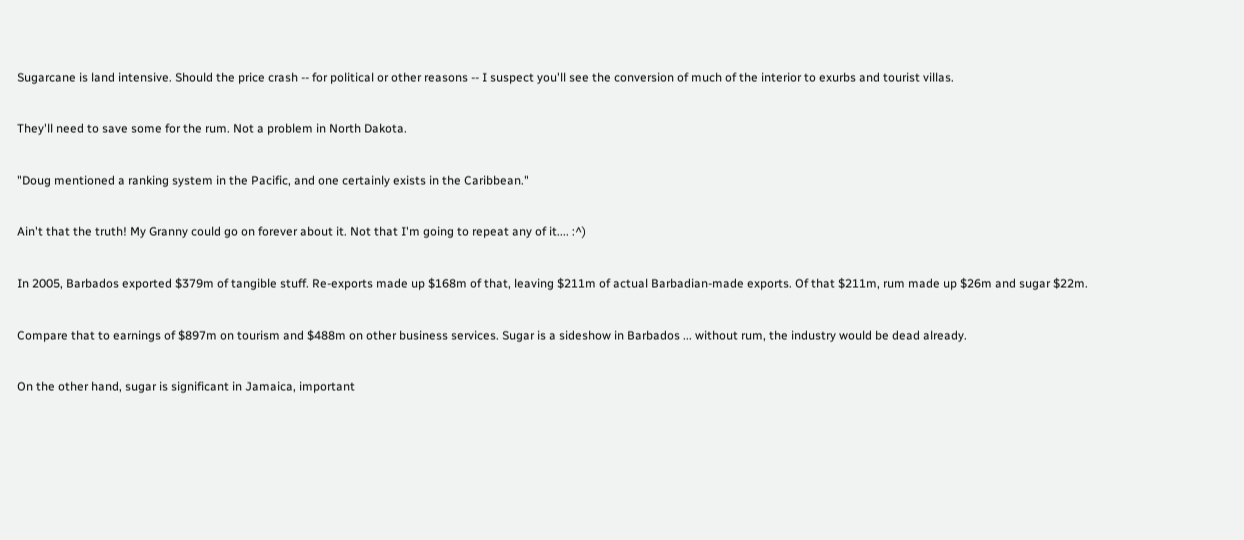Sugarcane is land intensive. Should the price crash -- for political or other reasons -- I suspect you'll see the conversion of much of the interior to exurbs and tourist villas.

They'll need to save some for the rum. Not a problem in North Dakota.

"Doug mentioned a ranking system in the Pacific, and one certainly exists in the Caribbean."

Ain't that the truth! My Granny could go on forever about it. Not that I'm going to repeat any of it.... :^)

In 2005, Barbados exported $379m of tangible stuff. Re-exports made up $168m of that, leaving $211m of actual Barbadian-made exports. Of that $211m, rum made up $26m and sugar $22m.

Compare that to earnings of $897m on tourism and $488m on other business services. Sugar is a sideshow in Barbados ... without rum, the industry would be dead already.

On the other hand, sugar is significant in Jamaica, important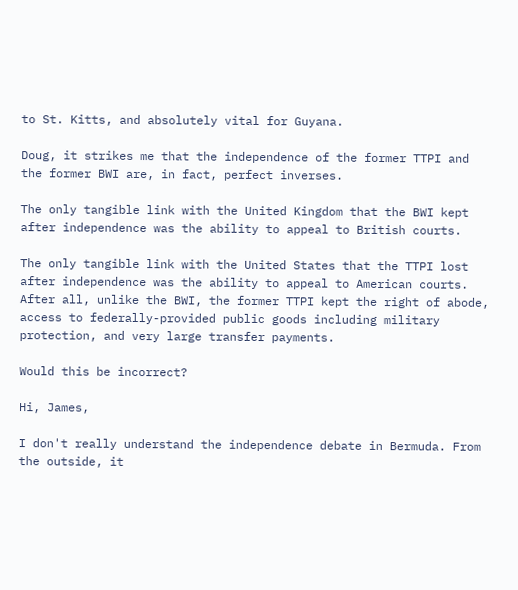to St. Kitts, and absolutely vital for Guyana.

Doug, it strikes me that the independence of the former TTPI and the former BWI are, in fact, perfect inverses.

The only tangible link with the United Kingdom that the BWI kept after independence was the ability to appeal to British courts.

The only tangible link with the United States that the TTPI lost after independence was the ability to appeal to American courts. After all, unlike the BWI, the former TTPI kept the right of abode, access to federally-provided public goods including military protection, and very large transfer payments.

Would this be incorrect?

Hi, James,

I don't really understand the independence debate in Bermuda. From the outside, it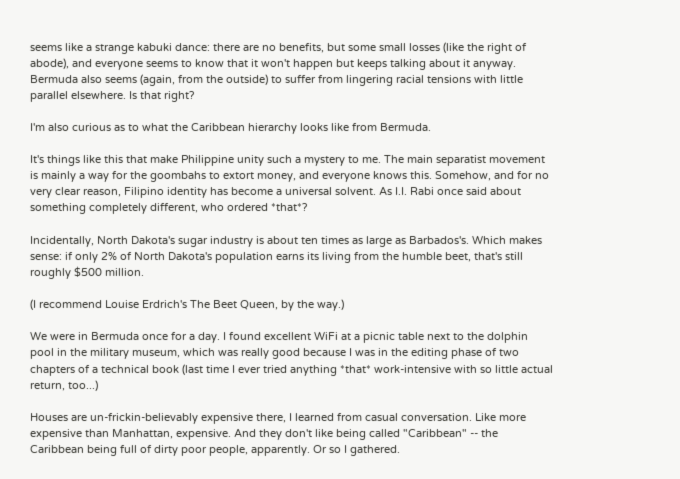seems like a strange kabuki dance: there are no benefits, but some small losses (like the right of abode), and everyone seems to know that it won't happen but keeps talking about it anyway. Bermuda also seems (again, from the outside) to suffer from lingering racial tensions with little parallel elsewhere. Is that right?

I'm also curious as to what the Caribbean hierarchy looks like from Bermuda.

It's things like this that make Philippine unity such a mystery to me. The main separatist movement is mainly a way for the goombahs to extort money, and everyone knows this. Somehow, and for no very clear reason, Filipino identity has become a universal solvent. As I.I. Rabi once said about something completely different, who ordered *that*?

Incidentally, North Dakota's sugar industry is about ten times as large as Barbados's. Which makes sense: if only 2% of North Dakota's population earns its living from the humble beet, that's still roughly $500 million.

(I recommend Louise Erdrich's The Beet Queen, by the way.)

We were in Bermuda once for a day. I found excellent WiFi at a picnic table next to the dolphin pool in the military museum, which was really good because I was in the editing phase of two chapters of a technical book (last time I ever tried anything *that* work-intensive with so little actual return, too...)

Houses are un-frickin-believably expensive there, I learned from casual conversation. Like more expensive than Manhattan, expensive. And they don't like being called "Caribbean" -- the Caribbean being full of dirty poor people, apparently. Or so I gathered.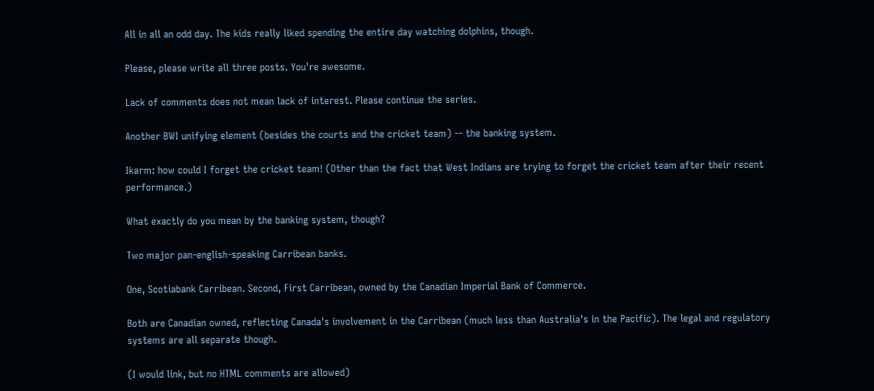All in all an odd day. The kids really liked spending the entire day watching dolphins, though.

Please, please write all three posts. You're awesome.

Lack of comments does not mean lack of interest. Please continue the series.

Another BWI unifying element (besides the courts and the cricket team) -- the banking system.

Ikarm: how could I forget the cricket team! (Other than the fact that West Indians are trying to forget the cricket team after their recent performance.)

What exactly do you mean by the banking system, though?

Two major pan-english-speaking Carribean banks.

One, Scotiabank Carribean. Second, First Carribean, owned by the Canadian Imperial Bank of Commerce.

Both are Canadian owned, reflecting Canada's involvement in the Carribean (much less than Australia's in the Pacific). The legal and regulatory systems are all separate though.

(I would link, but no HTML comments are allowed)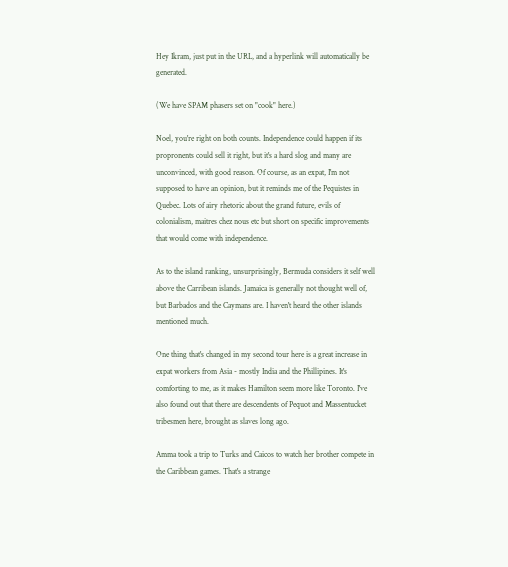Hey Ikram, just put in the URL, and a hyperlink will automatically be generated.

(We have SPAM phasers set on "cook" here.)

Noel, you're right on both counts. Independence could happen if its propronents could sell it right, but it's a hard slog and many are unconvinced, with good reason. Of course, as an expat, I'm not supposed to have an opinion, but it reminds me of the Pequistes in Quebec. Lots of airy rhetoric about the grand future, evils of colonialism, maitres chez nous etc but short on specific improvements that would come with independence.

As to the island ranking, unsurprisingly, Bermuda considers it self well above the Carribean islands. Jamaica is generally not thought well of, but Barbados and the Caymans are. I haven't heard the other islands mentioned much.

One thing that's changed in my second tour here is a great increase in expat workers from Asia - mostly India and the Phillipines. It's comforting to me, as it makes Hamilton seem more like Toronto. I've also found out that there are descendents of Pequot and Massentucket tribesmen here, brought as slaves long ago.

Amma took a trip to Turks and Caicos to watch her brother compete in the Caribbean games. That's a strange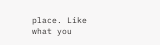place. Like what you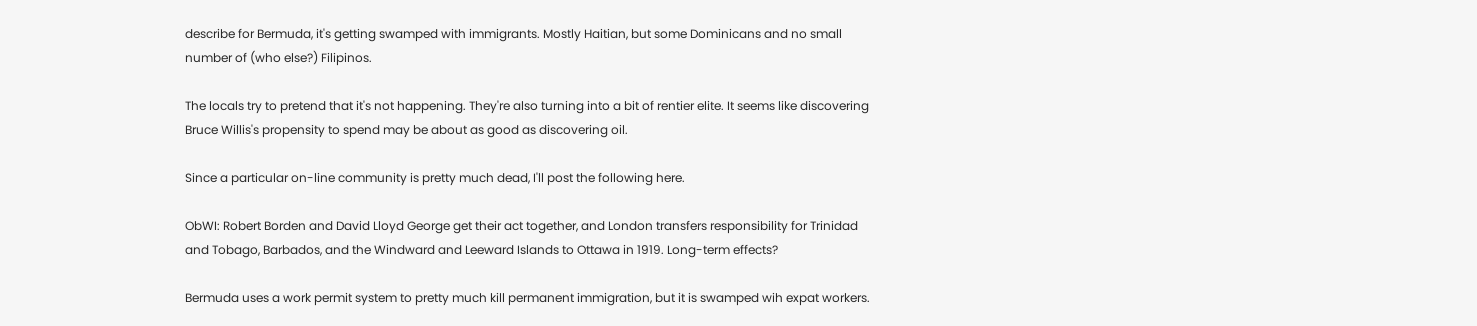describe for Bermuda, it's getting swamped with immigrants. Mostly Haitian, but some Dominicans and no small number of (who else?) Filipinos.

The locals try to pretend that it's not happening. They're also turning into a bit of rentier elite. It seems like discovering Bruce Willis's propensity to spend may be about as good as discovering oil.

Since a particular on-line community is pretty much dead, I'll post the following here.

ObWI: Robert Borden and David Lloyd George get their act together, and London transfers responsibility for Trinidad and Tobago, Barbados, and the Windward and Leeward Islands to Ottawa in 1919. Long-term effects?

Bermuda uses a work permit system to pretty much kill permanent immigration, but it is swamped wih expat workers.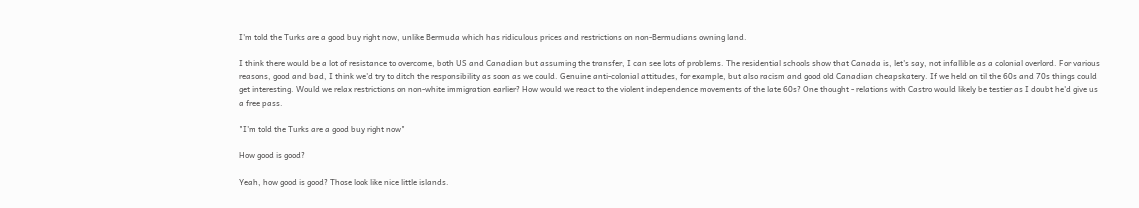I'm told the Turks are a good buy right now, unlike Bermuda which has ridiculous prices and restrictions on non-Bermudians owning land.

I think there would be a lot of resistance to overcome, both US and Canadian but assuming the transfer, I can see lots of problems. The residential schools show that Canada is, let's say, not infallible as a colonial overlord. For various reasons, good and bad, I think we'd try to ditch the responsibility as soon as we could. Genuine anti-colonial attitudes, for example, but also racism and good old Canadian cheapskatery. If we held on til the 60s and 70s things could get interesting. Would we relax restrictions on non-white immigration earlier? How would we react to the violent independence movements of the late 60s? One thought - relations with Castro would likely be testier as I doubt he'd give us a free pass.

"I'm told the Turks are a good buy right now"

How good is good?

Yeah, how good is good? Those look like nice little islands.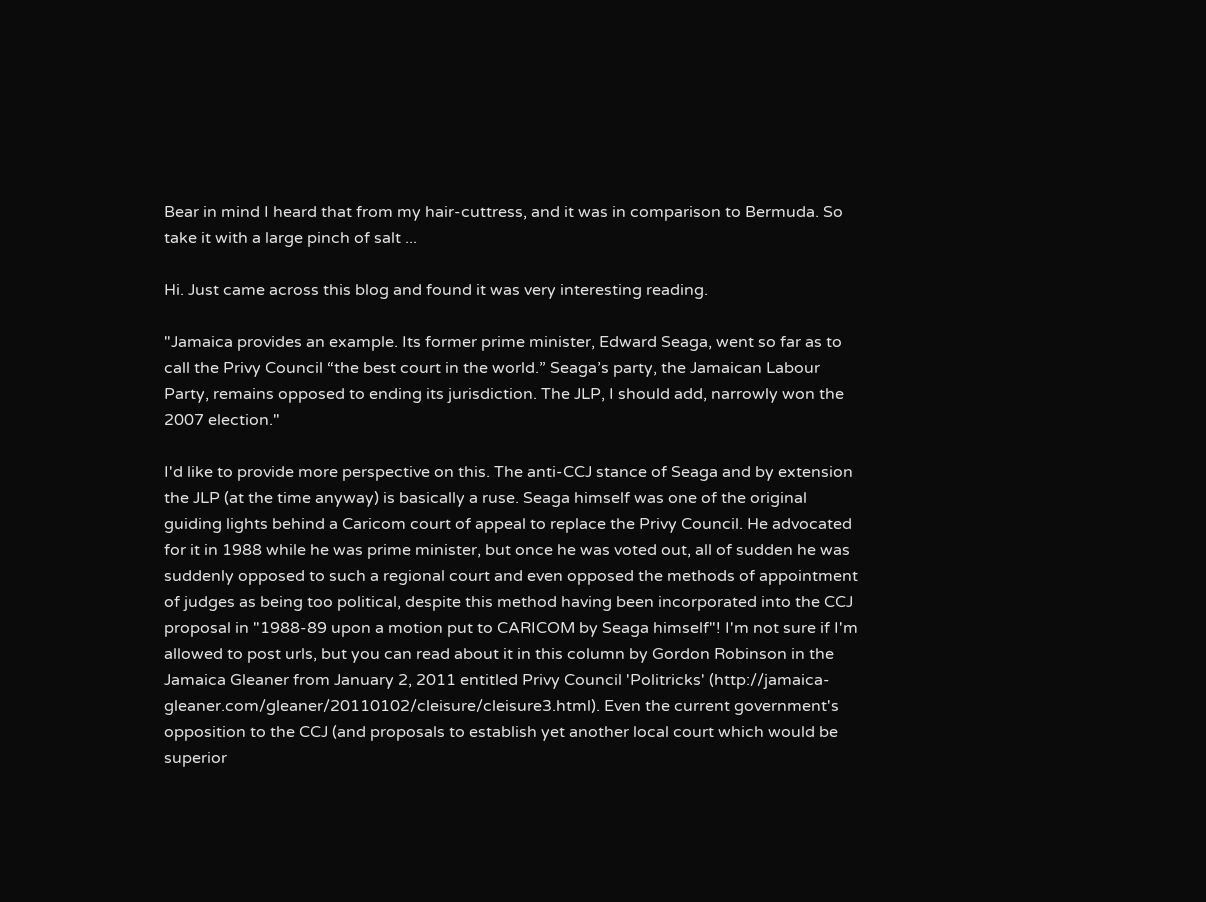Bear in mind I heard that from my hair-cuttress, and it was in comparison to Bermuda. So take it with a large pinch of salt ...

Hi. Just came across this blog and found it was very interesting reading.

"Jamaica provides an example. Its former prime minister, Edward Seaga, went so far as to call the Privy Council “the best court in the world.” Seaga’s party, the Jamaican Labour Party, remains opposed to ending its jurisdiction. The JLP, I should add, narrowly won the 2007 election."

I'd like to provide more perspective on this. The anti-CCJ stance of Seaga and by extension the JLP (at the time anyway) is basically a ruse. Seaga himself was one of the original guiding lights behind a Caricom court of appeal to replace the Privy Council. He advocated for it in 1988 while he was prime minister, but once he was voted out, all of sudden he was suddenly opposed to such a regional court and even opposed the methods of appointment of judges as being too political, despite this method having been incorporated into the CCJ proposal in "1988-89 upon a motion put to CARICOM by Seaga himself"! I'm not sure if I'm allowed to post urls, but you can read about it in this column by Gordon Robinson in the Jamaica Gleaner from January 2, 2011 entitled Privy Council 'Politricks' (http://jamaica-gleaner.com/gleaner/20110102/cleisure/cleisure3.html). Even the current government's opposition to the CCJ (and proposals to establish yet another local court which would be superior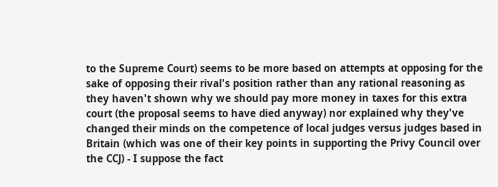to the Supreme Court) seems to be more based on attempts at opposing for the sake of opposing their rival's position rather than any rational reasoning as they haven't shown why we should pay more money in taxes for this extra court (the proposal seems to have died anyway) nor explained why they've changed their minds on the competence of local judges versus judges based in Britain (which was one of their key points in supporting the Privy Council over the CCJ) - I suppose the fact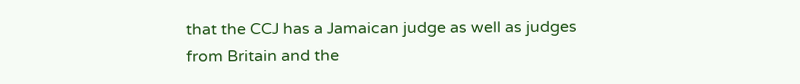that the CCJ has a Jamaican judge as well as judges from Britain and the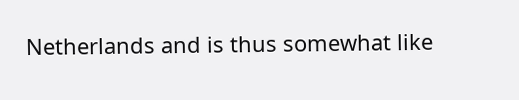Netherlands and is thus somewhat like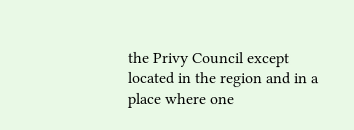the Privy Council except located in the region and in a place where one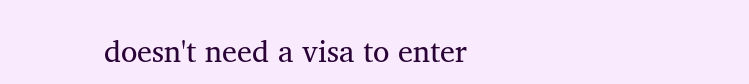doesn't need a visa to enter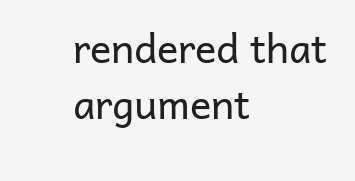rendered that argument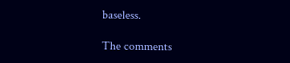baseless.

The comments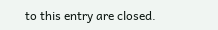to this entry are closed.